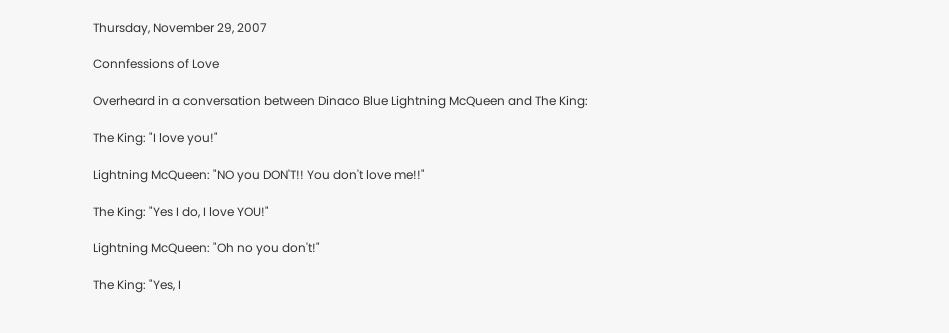Thursday, November 29, 2007

Connfessions of Love

Overheard in a conversation between Dinaco Blue Lightning McQueen and The King:

The King: "I love you!"

Lightning McQueen: "NO you DON'T!! You don't love me!!"

The King: "Yes I do, I love YOU!"

Lightning McQueen: "Oh no you don't!"

The King: "Yes, I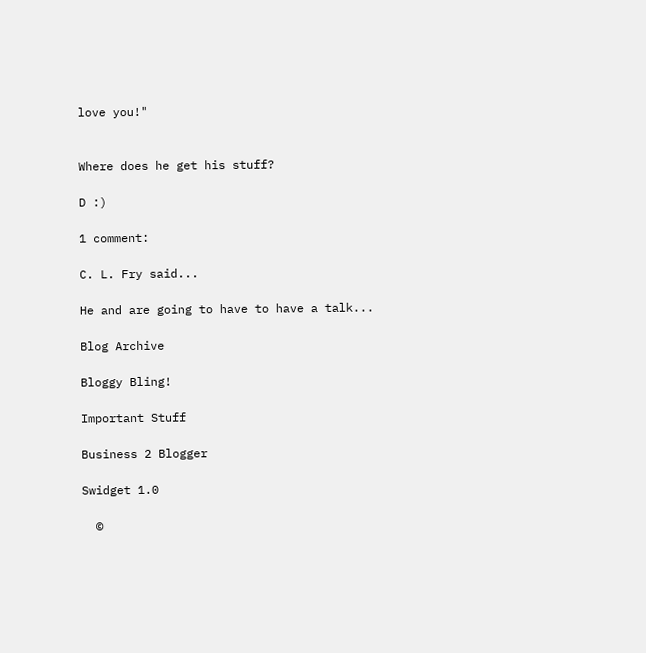love you!"


Where does he get his stuff?

D :)

1 comment:

C. L. Fry said...

He and are going to have to have a talk...

Blog Archive

Bloggy Bling!

Important Stuff

Business 2 Blogger

Swidget 1.0

  ©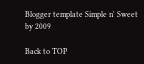Blogger template Simple n' Sweet by 2009

Back to TOP